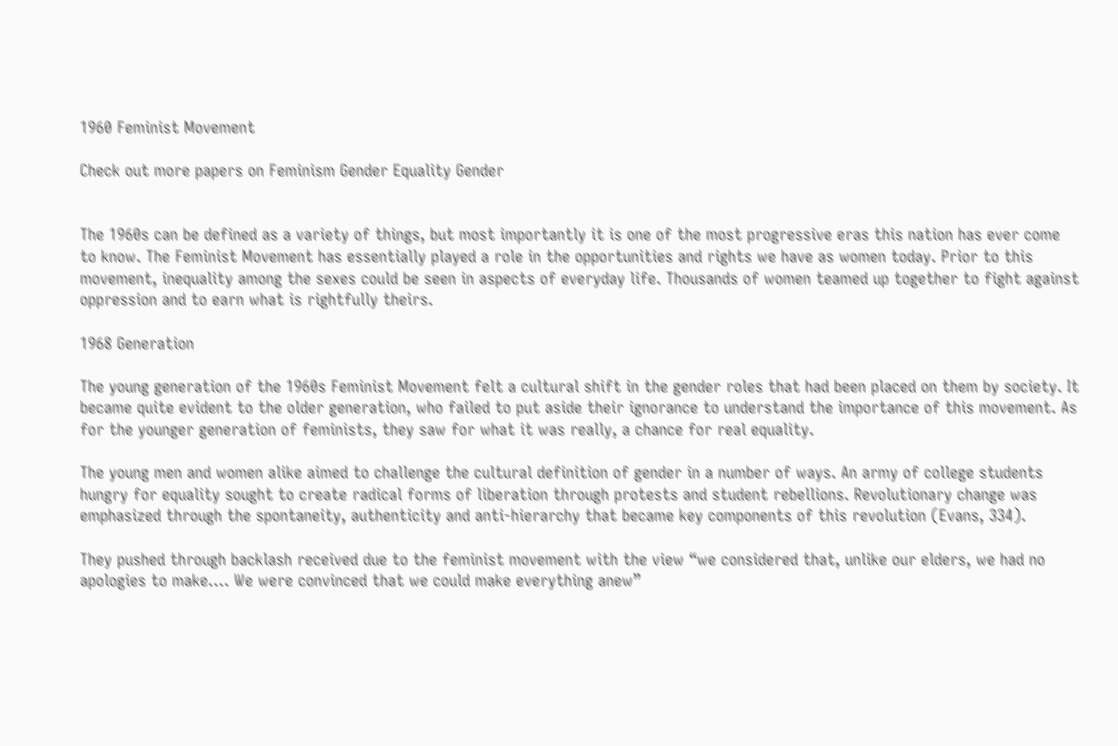1960 Feminist Movement

Check out more papers on Feminism Gender Equality Gender


The 1960s can be defined as a variety of things, but most importantly it is one of the most progressive eras this nation has ever come to know. The Feminist Movement has essentially played a role in the opportunities and rights we have as women today. Prior to this movement, inequality among the sexes could be seen in aspects of everyday life. Thousands of women teamed up together to fight against oppression and to earn what is rightfully theirs.

1968 Generation

The young generation of the 1960s Feminist Movement felt a cultural shift in the gender roles that had been placed on them by society. It became quite evident to the older generation, who failed to put aside their ignorance to understand the importance of this movement. As for the younger generation of feminists, they saw for what it was really, a chance for real equality.

The young men and women alike aimed to challenge the cultural definition of gender in a number of ways. An army of college students hungry for equality sought to create radical forms of liberation through protests and student rebellions. Revolutionary change was emphasized through the spontaneity, authenticity and anti-hierarchy that became key components of this revolution (Evans, 334).

They pushed through backlash received due to the feminist movement with the view “we considered that, unlike our elders, we had no apologies to make…. We were convinced that we could make everything anew”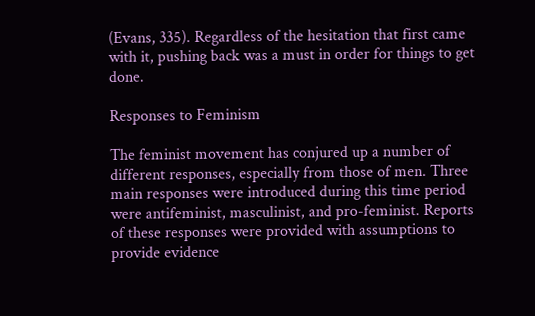(Evans, 335). Regardless of the hesitation that first came with it, pushing back was a must in order for things to get done.

Responses to Feminism

The feminist movement has conjured up a number of different responses, especially from those of men. Three main responses were introduced during this time period were antifeminist, masculinist, and pro-feminist. Reports of these responses were provided with assumptions to provide evidence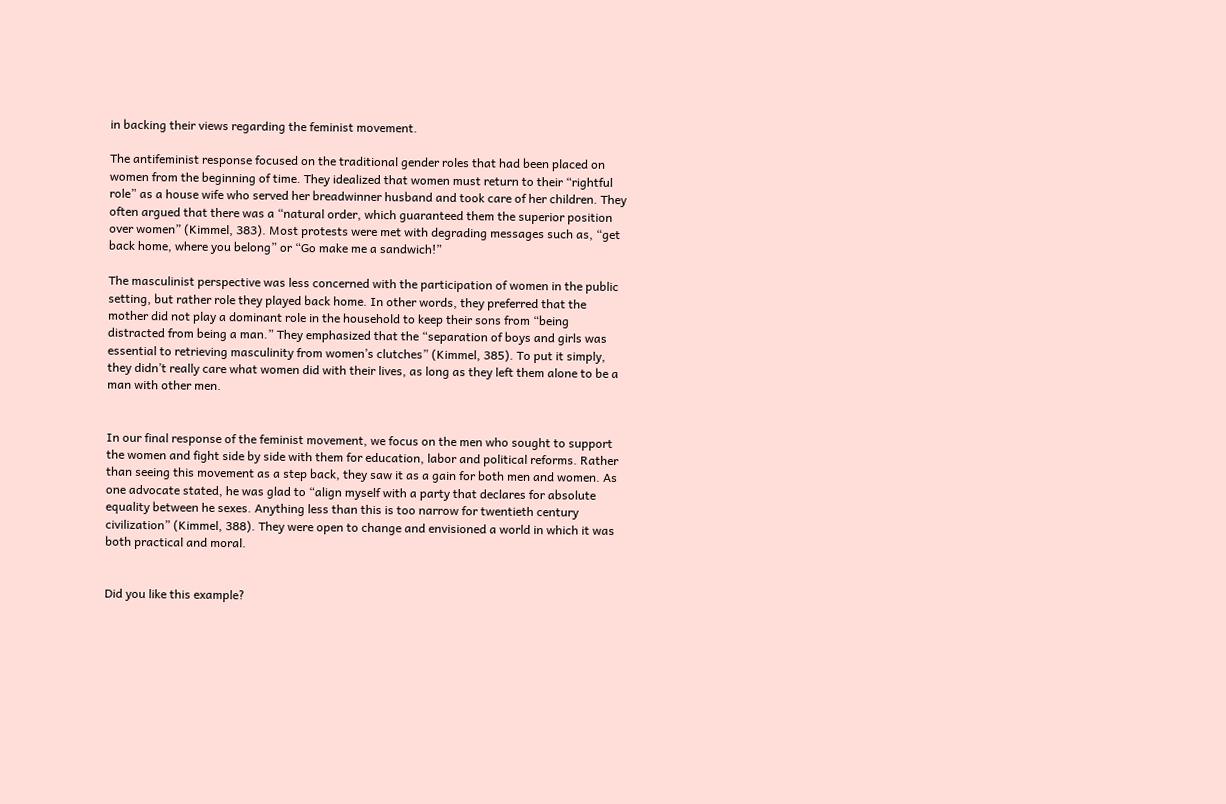in backing their views regarding the feminist movement.

The antifeminist response focused on the traditional gender roles that had been placed on women from the beginning of time. They idealized that women must return to their “rightful role” as a house wife who served her breadwinner husband and took care of her children. They often argued that there was a “natural order, which guaranteed them the superior position over women” (Kimmel, 383). Most protests were met with degrading messages such as, “get back home, where you belong” or “Go make me a sandwich!”

The masculinist perspective was less concerned with the participation of women in the public setting, but rather role they played back home. In other words, they preferred that the mother did not play a dominant role in the household to keep their sons from “being distracted from being a man.” They emphasized that the “separation of boys and girls was essential to retrieving masculinity from women’s clutches” (Kimmel, 385). To put it simply, they didn’t really care what women did with their lives, as long as they left them alone to be a man with other men.


In our final response of the feminist movement, we focus on the men who sought to support the women and fight side by side with them for education, labor and political reforms. Rather than seeing this movement as a step back, they saw it as a gain for both men and women. As one advocate stated, he was glad to “align myself with a party that declares for absolute equality between he sexes. Anything less than this is too narrow for twentieth century civilization” (Kimmel, 388). They were open to change and envisioned a world in which it was both practical and moral.


Did you like this example?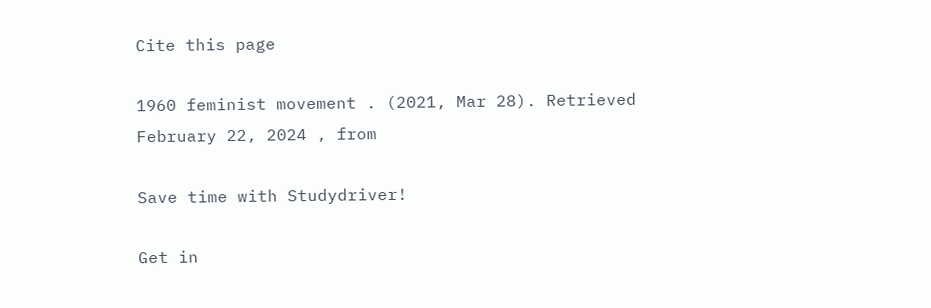Cite this page

1960 feminist movement . (2021, Mar 28). Retrieved February 22, 2024 , from

Save time with Studydriver!

Get in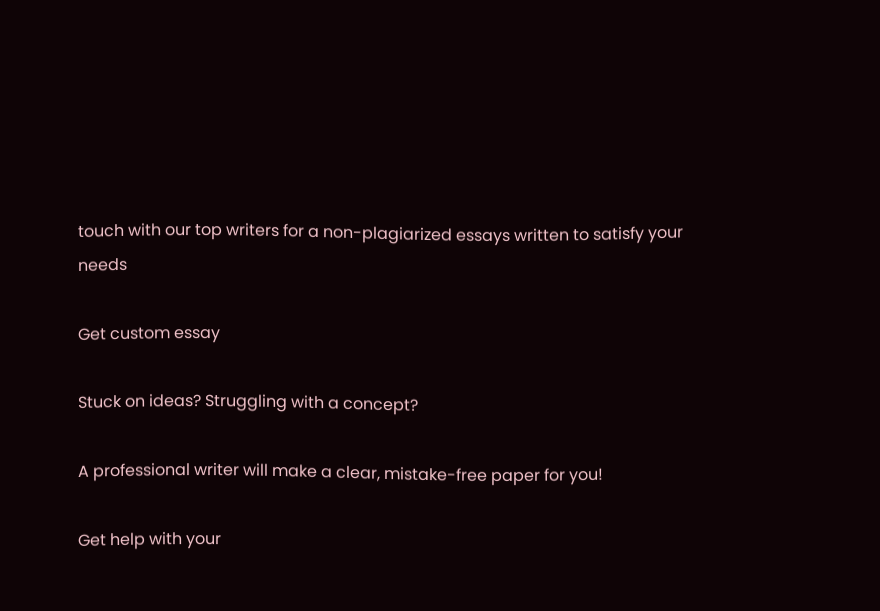touch with our top writers for a non-plagiarized essays written to satisfy your needs

Get custom essay

Stuck on ideas? Struggling with a concept?

A professional writer will make a clear, mistake-free paper for you!

Get help with your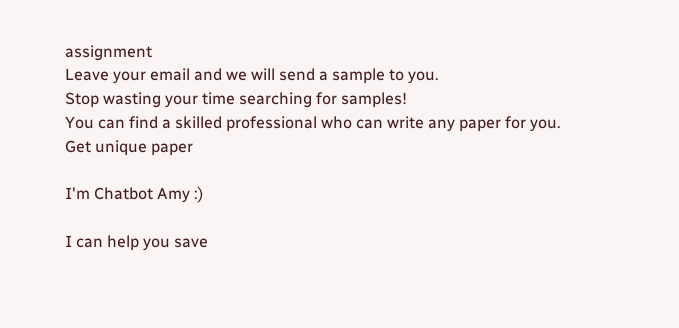assignment
Leave your email and we will send a sample to you.
Stop wasting your time searching for samples!
You can find a skilled professional who can write any paper for you.
Get unique paper

I'm Chatbot Amy :)

I can help you save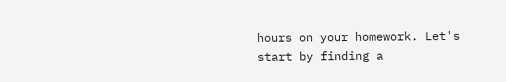hours on your homework. Let's start by finding a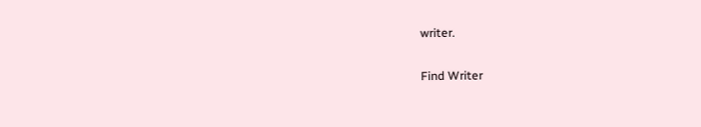writer.

Find Writer